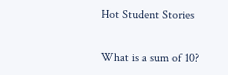Hot Student Stories

What is a sum of 10?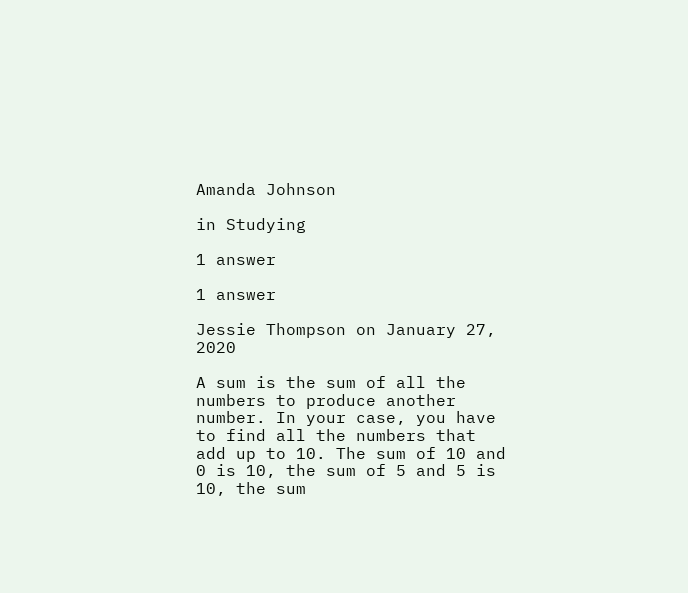Amanda Johnson

in Studying

1 answer

1 answer

Jessie Thompson on January 27, 2020

A sum is the sum of all the numbers to produce another number. In your case, you have to find all the numbers that add up to 10. The sum of 10 and 0 is 10, the sum of 5 and 5 is 10, the sum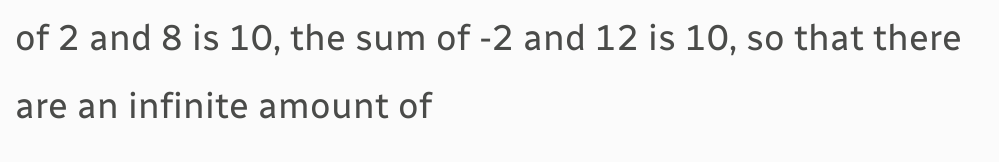of 2 and 8 is 10, the sum of -2 and 12 is 10, so that there are an infinite amount of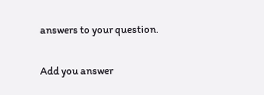answers to your question.

Add you answer